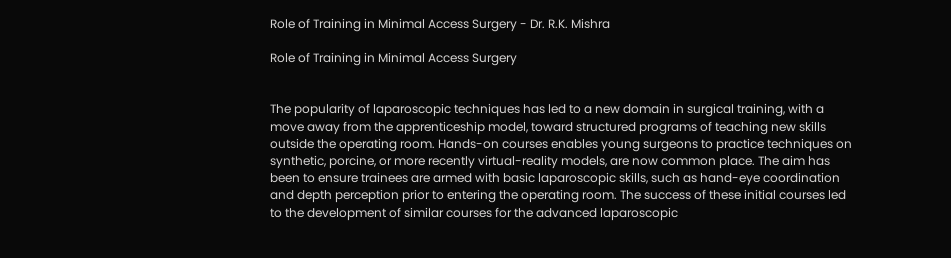Role of Training in Minimal Access Surgery - Dr. R.K. Mishra

Role of Training in Minimal Access Surgery


The popularity of laparoscopic techniques has led to a new domain in surgical training, with a move away from the apprenticeship model, toward structured programs of teaching new skills outside the operating room. Hands-on courses enables young surgeons to practice techniques on synthetic, porcine, or more recently virtual-reality models, are now common place. The aim has been to ensure trainees are armed with basic laparoscopic skills, such as hand-eye coordination and depth perception prior to entering the operating room. The success of these initial courses led to the development of similar courses for the advanced laparoscopic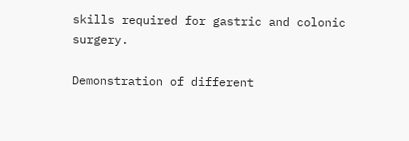skills required for gastric and colonic surgery.

Demonstration of different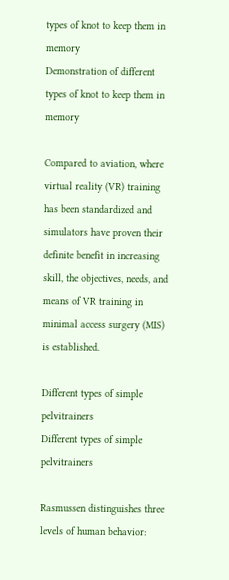types of knot to keep them in memory
Demonstration of different types of knot to keep them in memory

Compared to aviation, where virtual reality (VR) training has been standardized and simulators have proven their definite benefit in increasing skill, the objectives, needs, and means of VR training in minimal access surgery (MIS) is established.

Different types of simple pelvitrainers
Different types of simple pelvitrainers

Rasmussen distinguishes three levels of human behavior: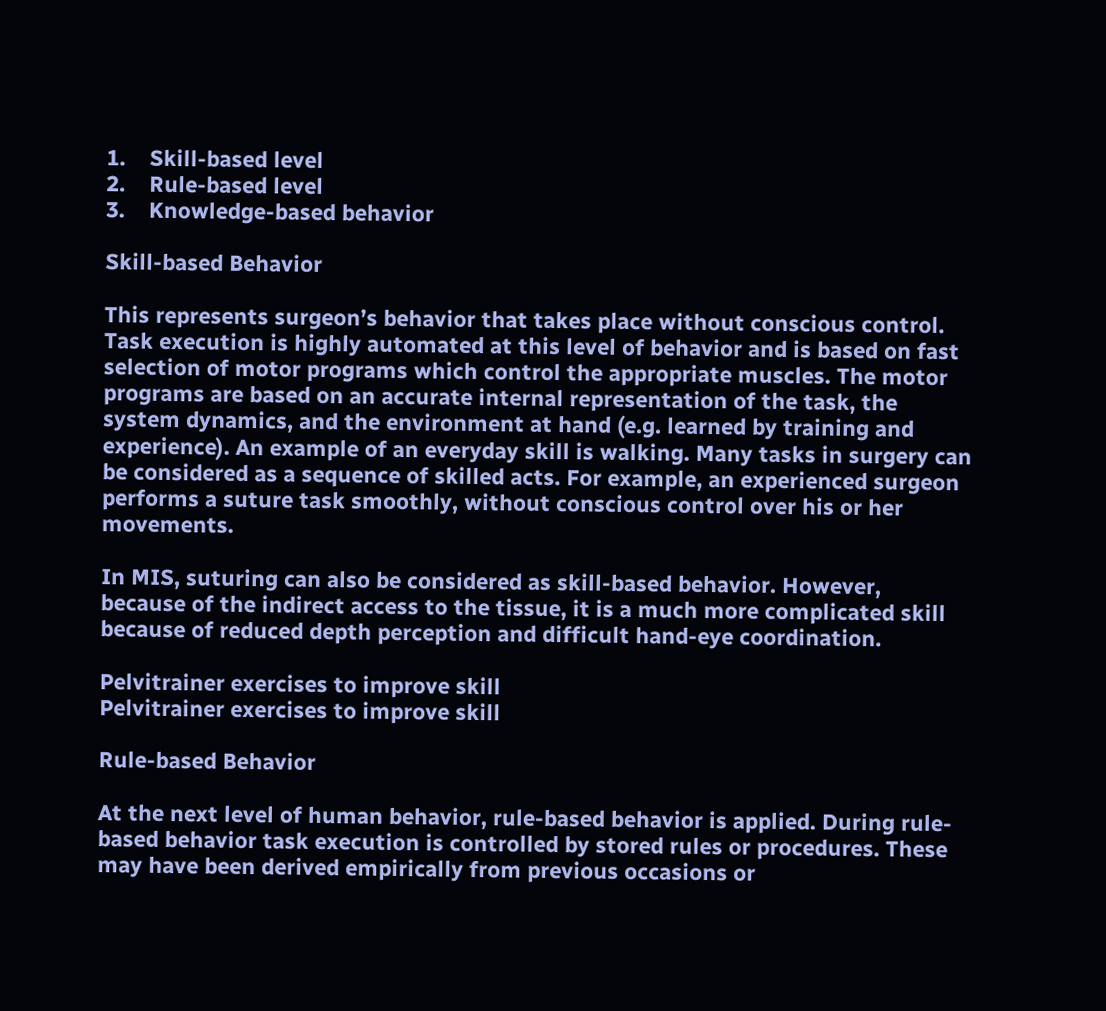1.    Skill-based level
2.    Rule-based level
3.    Knowledge-based behavior

Skill-based Behavior

This represents surgeon’s behavior that takes place without conscious control. Task execution is highly automated at this level of behavior and is based on fast selection of motor programs which control the appropriate muscles. The motor programs are based on an accurate internal representation of the task, the system dynamics, and the environment at hand (e.g. learned by training and experience). An example of an everyday skill is walking. Many tasks in surgery can be considered as a sequence of skilled acts. For example, an experienced surgeon performs a suture task smoothly, without conscious control over his or her movements.

In MIS, suturing can also be considered as skill-based behavior. However, because of the indirect access to the tissue, it is a much more complicated skill because of reduced depth perception and difficult hand-eye coordination.

Pelvitrainer exercises to improve skill
Pelvitrainer exercises to improve skill

Rule-based Behavior

At the next level of human behavior, rule-based behavior is applied. During rule-based behavior task execution is controlled by stored rules or procedures. These may have been derived empirically from previous occasions or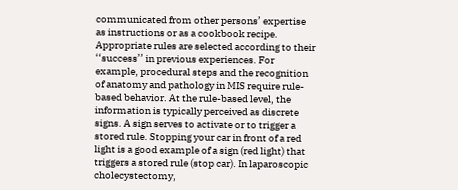communicated from other persons’ expertise as instructions or as a cookbook recipe. Appropriate rules are selected according to their ‘‘success’’ in previous experiences. For example, procedural steps and the recognition of anatomy and pathology in MIS require rule-based behavior. At the rule-based level, the information is typically perceived as discrete signs. A sign serves to activate or to trigger a stored rule. Stopping your car in front of a red light is a good example of a sign (red light) that triggers a stored rule (stop car). In laparoscopic cholecystectomy,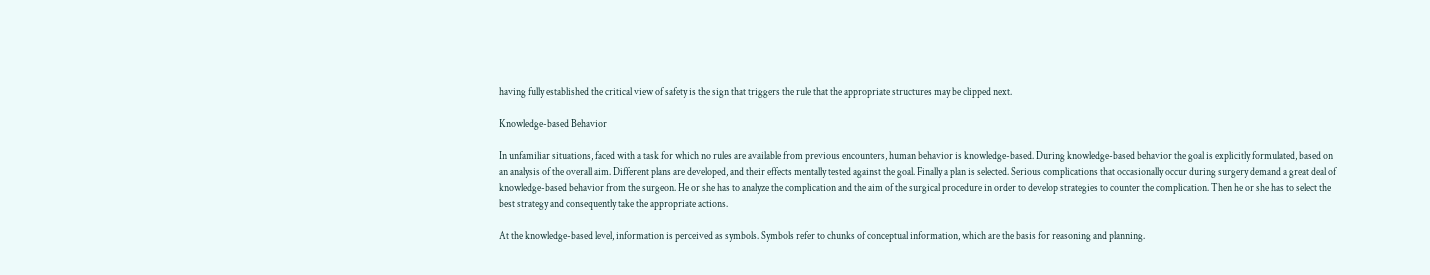having fully established the critical view of safety is the sign that triggers the rule that the appropriate structures may be clipped next.

Knowledge-based Behavior

In unfamiliar situations, faced with a task for which no rules are available from previous encounters, human behavior is knowledge-based. During knowledge-based behavior the goal is explicitly formulated, based on an analysis of the overall aim. Different plans are developed, and their effects mentally tested against the goal. Finally a plan is selected. Serious complications that occasionally occur during surgery demand a great deal of knowledge-based behavior from the surgeon. He or she has to analyze the complication and the aim of the surgical procedure in order to develop strategies to counter the complication. Then he or she has to select the best strategy and consequently take the appropriate actions.

At the knowledge-based level, information is perceived as symbols. Symbols refer to chunks of conceptual information, which are the basis for reasoning and planning.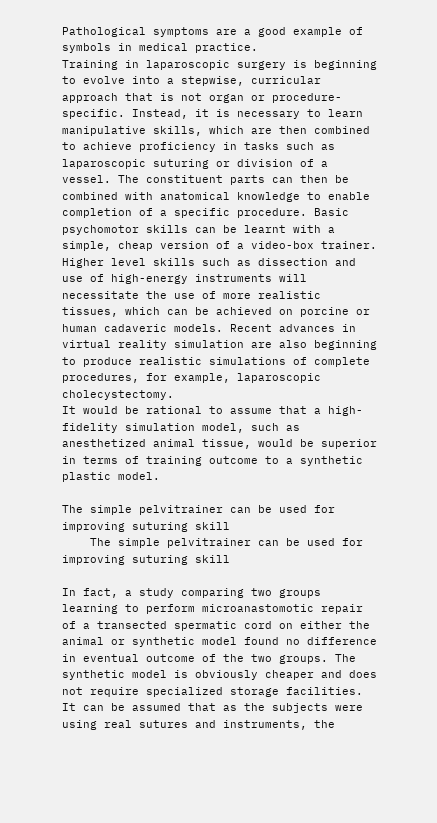Pathological symptoms are a good example of symbols in medical practice.
Training in laparoscopic surgery is beginning to evolve into a stepwise, curricular approach that is not organ or procedure-specific. Instead, it is necessary to learn manipulative skills, which are then combined to achieve proficiency in tasks such as laparoscopic suturing or division of a vessel. The constituent parts can then be combined with anatomical knowledge to enable completion of a specific procedure. Basic psychomotor skills can be learnt with a simple, cheap version of a video-box trainer. Higher level skills such as dissection and use of high-energy instruments will necessitate the use of more realistic tissues, which can be achieved on porcine or human cadaveric models. Recent advances in virtual reality simulation are also beginning to produce realistic simulations of complete procedures, for example, laparoscopic cholecystectomy.
It would be rational to assume that a high-fidelity simulation model, such as anesthetized animal tissue, would be superior in terms of training outcome to a synthetic plastic model.

The simple pelvitrainer can be used for improving suturing skill
    The simple pelvitrainer can be used for improving suturing skill

In fact, a study comparing two groups learning to perform microanastomotic repair of a transected spermatic cord on either the animal or synthetic model found no difference in eventual outcome of the two groups. The synthetic model is obviously cheaper and does not require specialized storage facilities. It can be assumed that as the subjects were using real sutures and instruments, the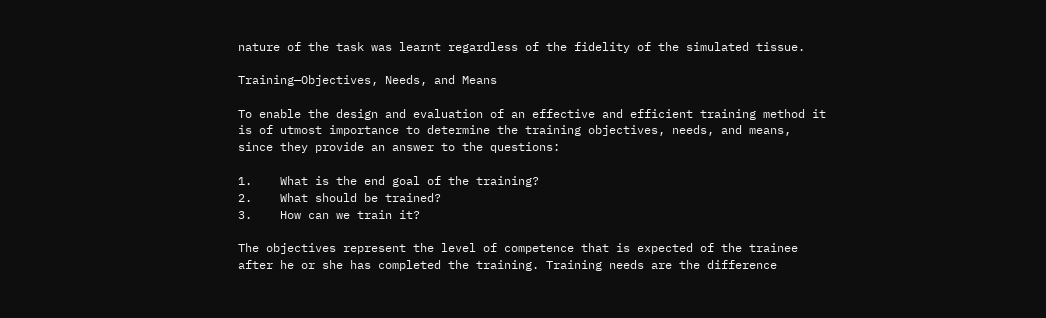nature of the task was learnt regardless of the fidelity of the simulated tissue.

Training—Objectives, Needs, and Means

To enable the design and evaluation of an effective and efficient training method it is of utmost importance to determine the training objectives, needs, and means, since they provide an answer to the questions:

1.    What is the end goal of the training?
2.    What should be trained?
3.    How can we train it?

The objectives represent the level of competence that is expected of the trainee after he or she has completed the training. Training needs are the difference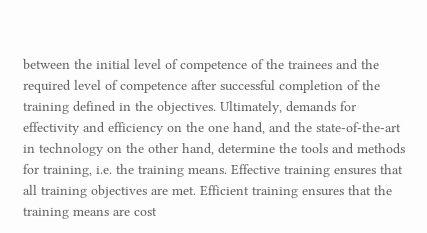between the initial level of competence of the trainees and the required level of competence after successful completion of the training defined in the objectives. Ultimately, demands for effectivity and efficiency on the one hand, and the state-of-the-art in technology on the other hand, determine the tools and methods for training, i.e. the training means. Effective training ensures that all training objectives are met. Efficient training ensures that the training means are cost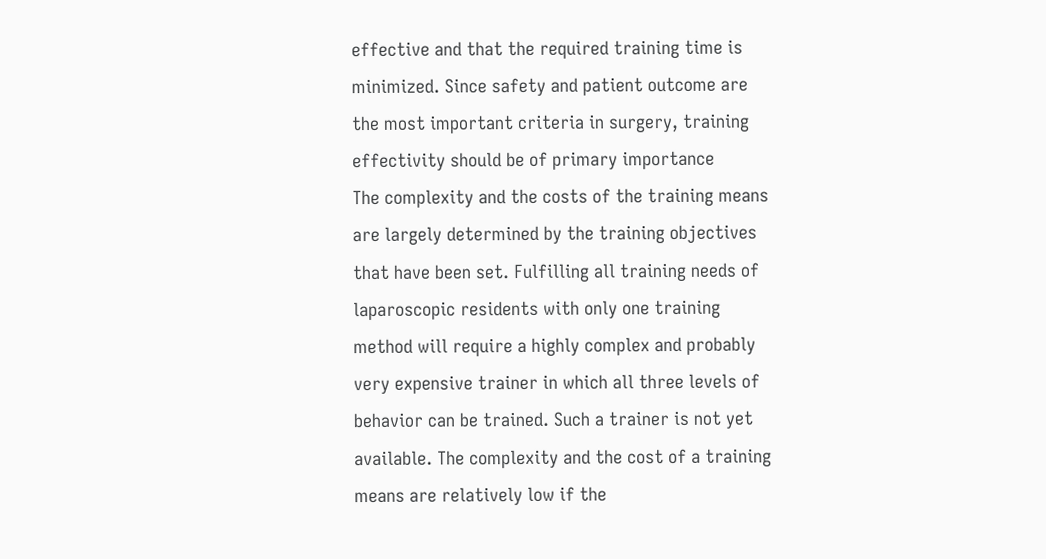effective and that the required training time is minimized. Since safety and patient outcome are the most important criteria in surgery, training effectivity should be of primary importance
The complexity and the costs of the training means are largely determined by the training objectives that have been set. Fulfilling all training needs of laparoscopic residents with only one training method will require a highly complex and probably very expensive trainer in which all three levels of behavior can be trained. Such a trainer is not yet available. The complexity and the cost of a training means are relatively low if the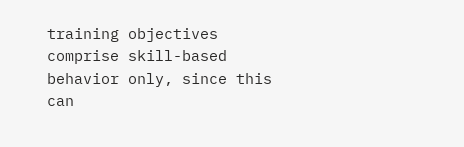training objectives comprise skill-based behavior only, since this can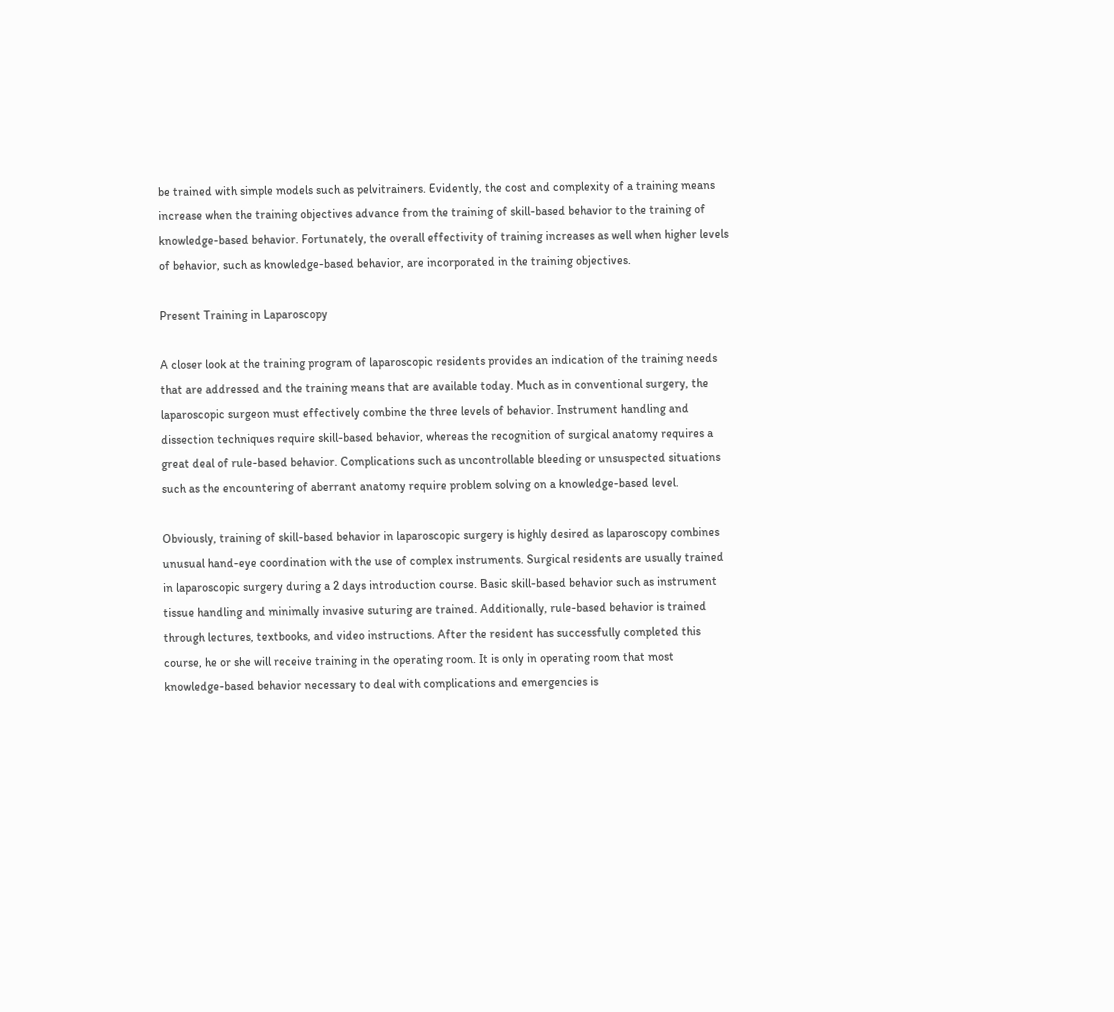be trained with simple models such as pelvitrainers. Evidently, the cost and complexity of a training means increase when the training objectives advance from the training of skill-based behavior to the training of knowledge-based behavior. Fortunately, the overall effectivity of training increases as well when higher levels of behavior, such as knowledge-based behavior, are incorporated in the training objectives.

Present Training in Laparoscopy

A closer look at the training program of laparoscopic residents provides an indication of the training needs that are addressed and the training means that are available today. Much as in conventional surgery, the laparoscopic surgeon must effectively combine the three levels of behavior. Instrument handling and dissection techniques require skill-based behavior, whereas the recognition of surgical anatomy requires a great deal of rule-based behavior. Complications such as uncontrollable bleeding or unsuspected situations such as the encountering of aberrant anatomy require problem solving on a knowledge-based level.

Obviously, training of skill-based behavior in laparoscopic surgery is highly desired as laparoscopy combines unusual hand-eye coordination with the use of complex instruments. Surgical residents are usually trained in laparoscopic surgery during a 2 days introduction course. Basic skill-based behavior such as instrument tissue handling and minimally invasive suturing are trained. Additionally, rule-based behavior is trained through lectures, textbooks, and video instructions. After the resident has successfully completed this course, he or she will receive training in the operating room. It is only in operating room that most knowledge-based behavior necessary to deal with complications and emergencies is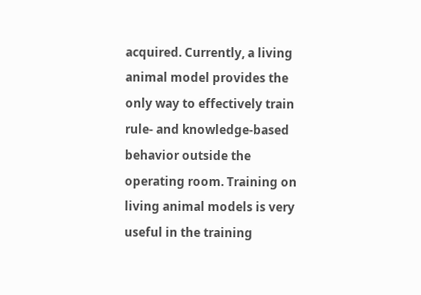acquired. Currently, a living animal model provides the only way to effectively train rule- and knowledge-based behavior outside the operating room. Training on living animal models is very useful in the training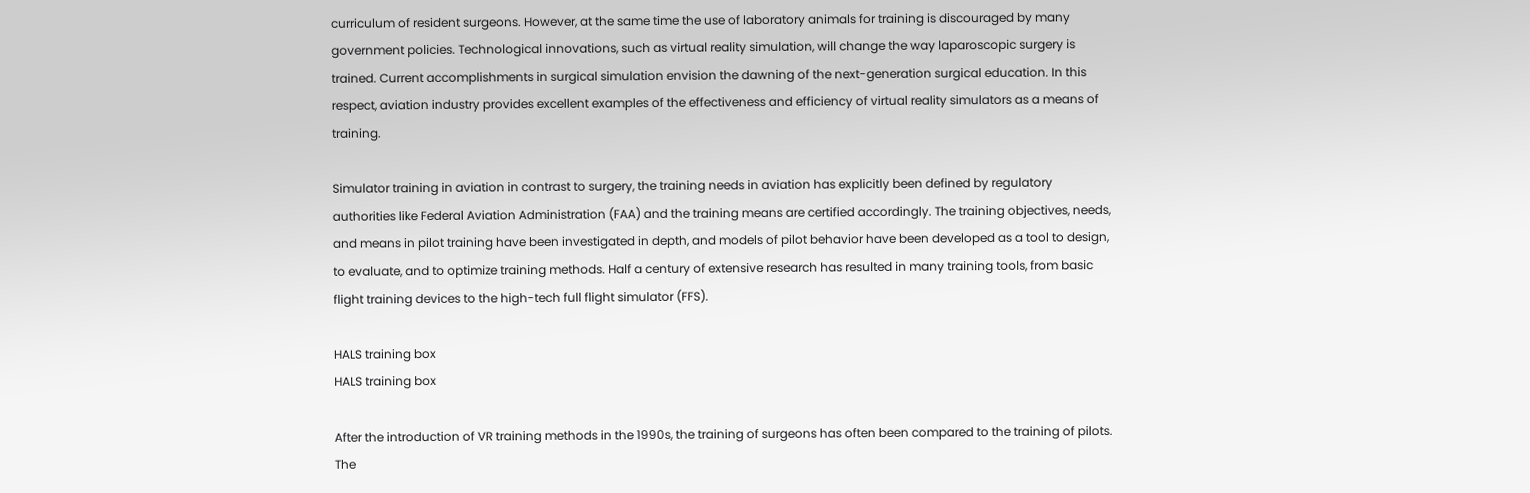curriculum of resident surgeons. However, at the same time the use of laboratory animals for training is discouraged by many government policies. Technological innovations, such as virtual reality simulation, will change the way laparoscopic surgery is trained. Current accomplishments in surgical simulation envision the dawning of the next-generation surgical education. In this respect, aviation industry provides excellent examples of the effectiveness and efficiency of virtual reality simulators as a means of training.

Simulator training in aviation in contrast to surgery, the training needs in aviation has explicitly been defined by regulatory authorities like Federal Aviation Administration (FAA) and the training means are certified accordingly. The training objectives, needs, and means in pilot training have been investigated in depth, and models of pilot behavior have been developed as a tool to design, to evaluate, and to optimize training methods. Half a century of extensive research has resulted in many training tools, from basic flight training devices to the high-tech full flight simulator (FFS).

HALS training box
HALS training box

After the introduction of VR training methods in the 1990s, the training of surgeons has often been compared to the training of pilots. The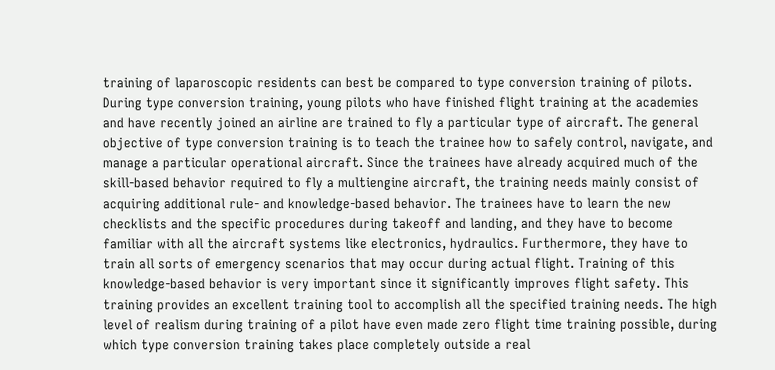training of laparoscopic residents can best be compared to type conversion training of pilots. During type conversion training, young pilots who have finished flight training at the academies and have recently joined an airline are trained to fly a particular type of aircraft. The general objective of type conversion training is to teach the trainee how to safely control, navigate, and manage a particular operational aircraft. Since the trainees have already acquired much of the skill-based behavior required to fly a multiengine aircraft, the training needs mainly consist of acquiring additional rule- and knowledge-based behavior. The trainees have to learn the new checklists and the specific procedures during takeoff and landing, and they have to become familiar with all the aircraft systems like electronics, hydraulics. Furthermore, they have to train all sorts of emergency scenarios that may occur during actual flight. Training of this knowledge-based behavior is very important since it significantly improves flight safety. This training provides an excellent training tool to accomplish all the specified training needs. The high level of realism during training of a pilot have even made zero flight time training possible, during which type conversion training takes place completely outside a real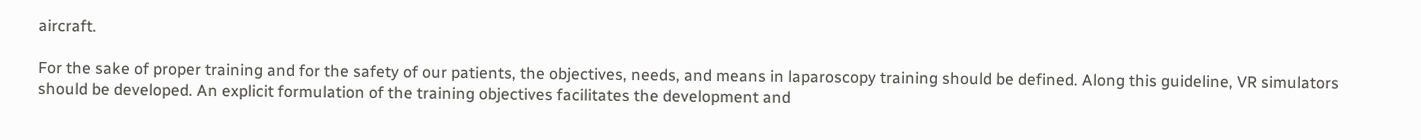aircraft.

For the sake of proper training and for the safety of our patients, the objectives, needs, and means in laparoscopy training should be defined. Along this guideline, VR simulators should be developed. An explicit formulation of the training objectives facilitates the development and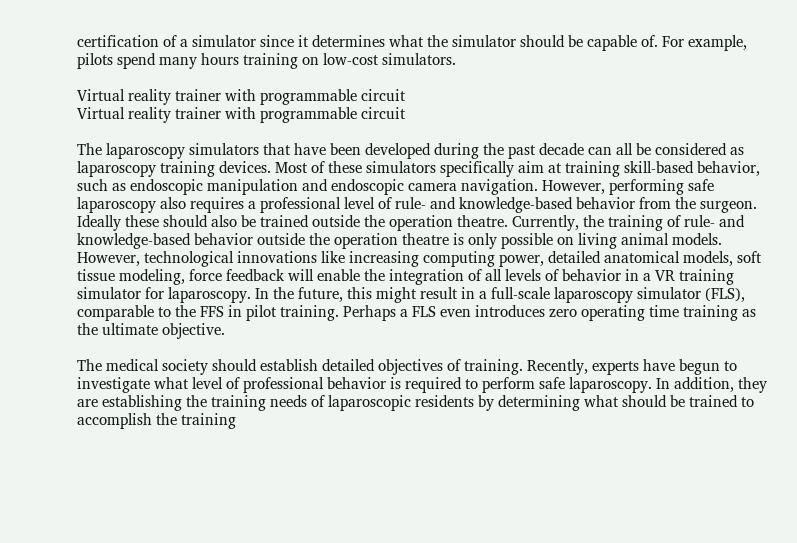certification of a simulator since it determines what the simulator should be capable of. For example, pilots spend many hours training on low-cost simulators.

Virtual reality trainer with programmable circuit
Virtual reality trainer with programmable circuit

The laparoscopy simulators that have been developed during the past decade can all be considered as laparoscopy training devices. Most of these simulators specifically aim at training skill-based behavior, such as endoscopic manipulation and endoscopic camera navigation. However, performing safe laparoscopy also requires a professional level of rule- and knowledge-based behavior from the surgeon. Ideally these should also be trained outside the operation theatre. Currently, the training of rule- and knowledge-based behavior outside the operation theatre is only possible on living animal models. However, technological innovations like increasing computing power, detailed anatomical models, soft tissue modeling, force feedback will enable the integration of all levels of behavior in a VR training simulator for laparoscopy. In the future, this might result in a full-scale laparoscopy simulator (FLS), comparable to the FFS in pilot training. Perhaps a FLS even introduces zero operating time training as the ultimate objective.

The medical society should establish detailed objectives of training. Recently, experts have begun to investigate what level of professional behavior is required to perform safe laparoscopy. In addition, they are establishing the training needs of laparoscopic residents by determining what should be trained to accomplish the training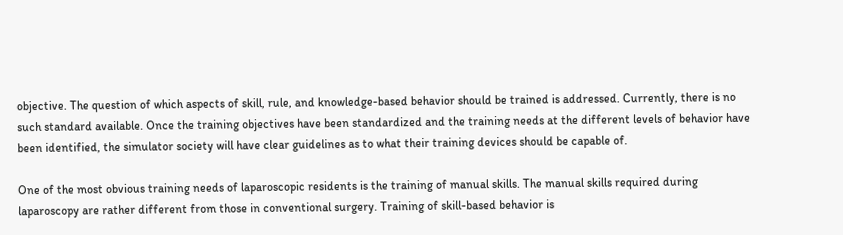objective. The question of which aspects of skill, rule, and knowledge-based behavior should be trained is addressed. Currently, there is no such standard available. Once the training objectives have been standardized and the training needs at the different levels of behavior have been identified, the simulator society will have clear guidelines as to what their training devices should be capable of.

One of the most obvious training needs of laparoscopic residents is the training of manual skills. The manual skills required during laparoscopy are rather different from those in conventional surgery. Training of skill-based behavior is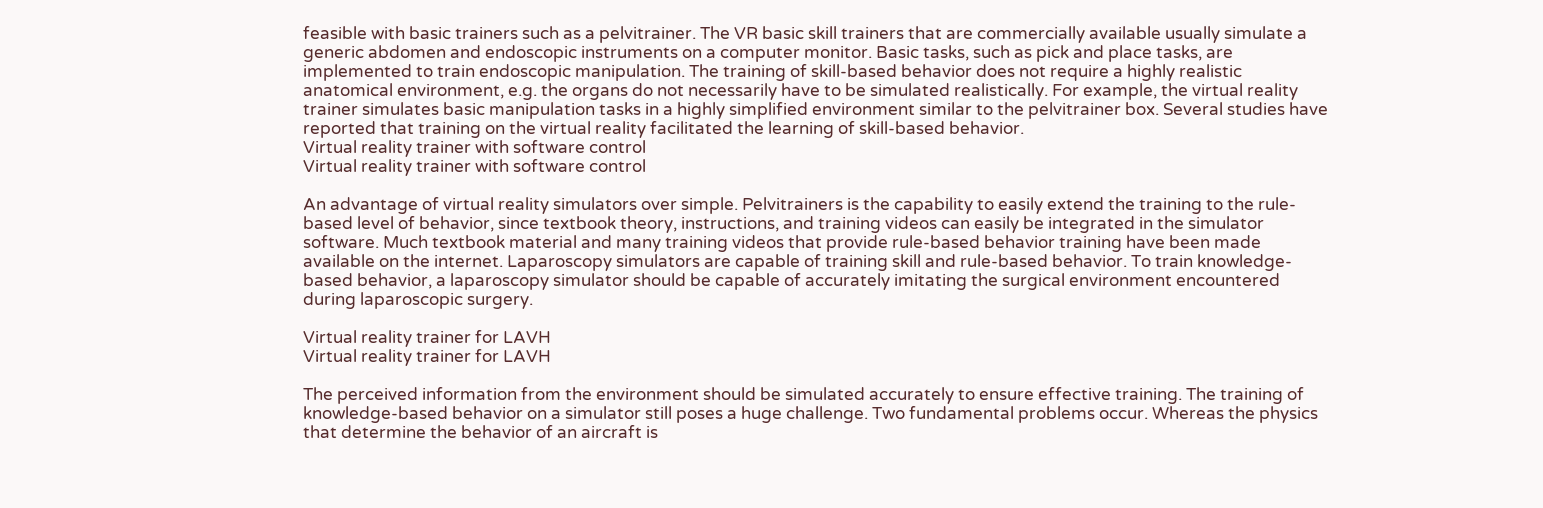feasible with basic trainers such as a pelvitrainer. The VR basic skill trainers that are commercially available usually simulate a generic abdomen and endoscopic instruments on a computer monitor. Basic tasks, such as pick and place tasks, are implemented to train endoscopic manipulation. The training of skill-based behavior does not require a highly realistic anatomical environment, e.g. the organs do not necessarily have to be simulated realistically. For example, the virtual reality trainer simulates basic manipulation tasks in a highly simplified environment similar to the pelvitrainer box. Several studies have reported that training on the virtual reality facilitated the learning of skill-based behavior.
Virtual reality trainer with software control
Virtual reality trainer with software control

An advantage of virtual reality simulators over simple. Pelvitrainers is the capability to easily extend the training to the rule-based level of behavior, since textbook theory, instructions, and training videos can easily be integrated in the simulator software. Much textbook material and many training videos that provide rule-based behavior training have been made available on the internet. Laparoscopy simulators are capable of training skill and rule-based behavior. To train knowledge-based behavior, a laparoscopy simulator should be capable of accurately imitating the surgical environment encountered during laparoscopic surgery.

Virtual reality trainer for LAVH
Virtual reality trainer for LAVH

The perceived information from the environment should be simulated accurately to ensure effective training. The training of knowledge-based behavior on a simulator still poses a huge challenge. Two fundamental problems occur. Whereas the physics that determine the behavior of an aircraft is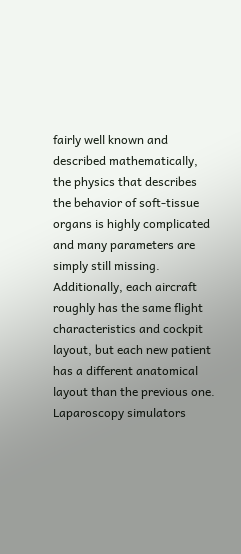fairly well known and described mathematically, the physics that describes the behavior of soft-tissue organs is highly complicated and many parameters are simply still missing. Additionally, each aircraft roughly has the same flight characteristics and cockpit layout, but each new patient has a different anatomical layout than the previous one. Laparoscopy simulators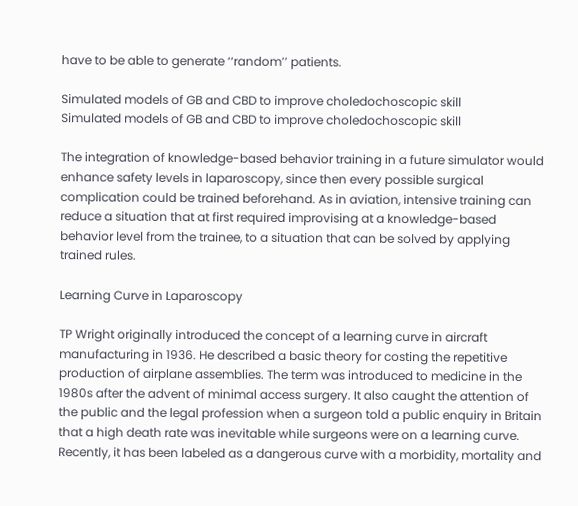have to be able to generate ‘‘random’’ patients.

Simulated models of GB and CBD to improve choledochoscopic skill
Simulated models of GB and CBD to improve choledochoscopic skill

The integration of knowledge-based behavior training in a future simulator would enhance safety levels in laparoscopy, since then every possible surgical complication could be trained beforehand. As in aviation, intensive training can reduce a situation that at first required improvising at a knowledge-based behavior level from the trainee, to a situation that can be solved by applying trained rules.

Learning Curve in Laparoscopy

TP Wright originally introduced the concept of a learning curve in aircraft manufacturing in 1936. He described a basic theory for costing the repetitive production of airplane assemblies. The term was introduced to medicine in the 1980s after the advent of minimal access surgery. It also caught the attention of the public and the legal profession when a surgeon told a public enquiry in Britain that a high death rate was inevitable while surgeons were on a learning curve. Recently, it has been labeled as a dangerous curve with a morbidity, mortality and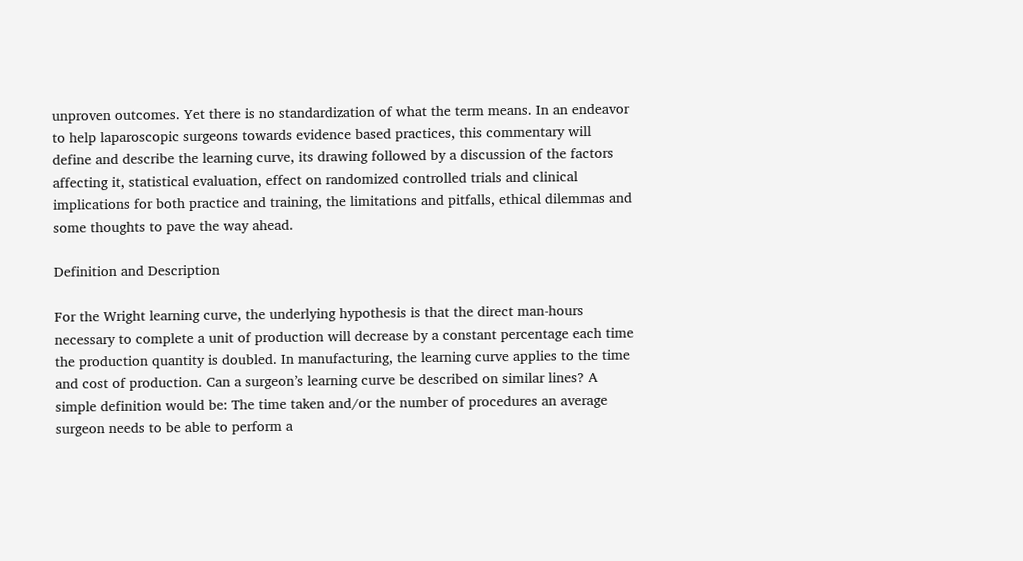unproven outcomes. Yet there is no standardization of what the term means. In an endeavor to help laparoscopic surgeons towards evidence based practices, this commentary will define and describe the learning curve, its drawing followed by a discussion of the factors affecting it, statistical evaluation, effect on randomized controlled trials and clinical implications for both practice and training, the limitations and pitfalls, ethical dilemmas and some thoughts to pave the way ahead.

Definition and Description

For the Wright learning curve, the underlying hypothesis is that the direct man-hours necessary to complete a unit of production will decrease by a constant percentage each time the production quantity is doubled. In manufacturing, the learning curve applies to the time and cost of production. Can a surgeon’s learning curve be described on similar lines? A simple definition would be: The time taken and/or the number of procedures an average surgeon needs to be able to perform a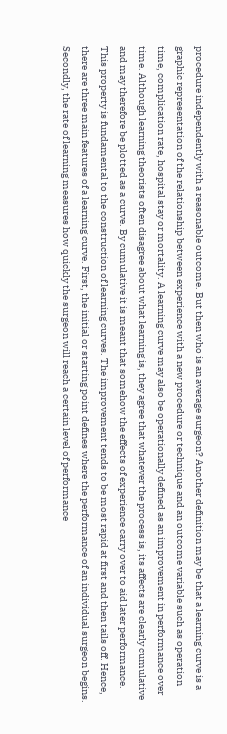procedure independently with a reasonable outcome. But then who is an average surgeon? Another definition may be that a learning curve is a graphic representation of the relationship between experience with a new procedure or technique and an outcome variable such as operation time, complication rate, hospital stay or mortality. A learning curve may also be operationally defined as an improvement in performance over time. Although learning theorists often disagree about what learning is, they agree that whatever the process is, its affects are clearly cumulative and may therefore be plotted as a curve. By cumulative it is meant that somehow the effects of experience carry over to aid later performance. This property is fundamental to the construction of learning curves. The improvement tends to be most rapid at first and then tails off. Hence, there are three main features of a learning curve. First, the initial or starting point defines where the performance of an individual surgeon begins. Secondly, the rate of learning measures how quickly the surgeon will reach a certain level of performance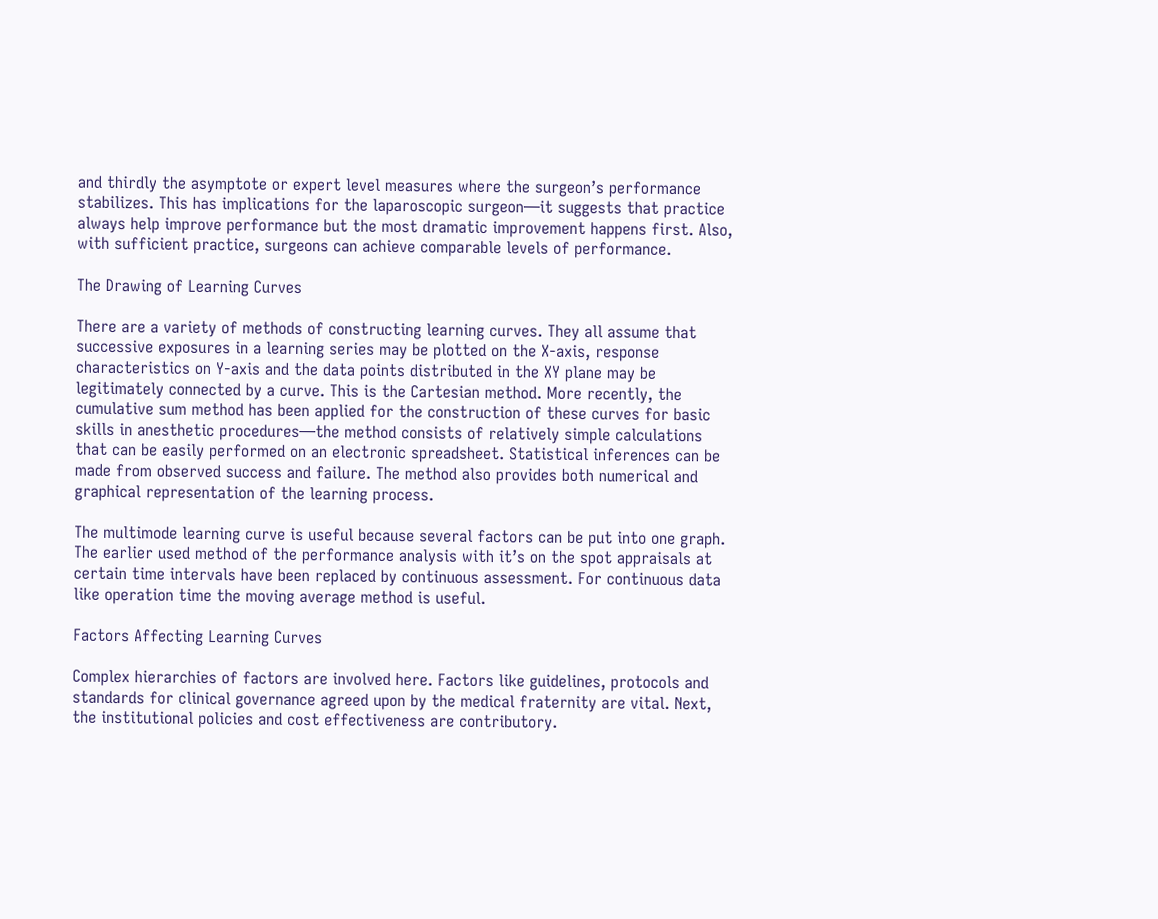and thirdly the asymptote or expert level measures where the surgeon’s performance stabilizes. This has implications for the laparoscopic surgeon—it suggests that practice always help improve performance but the most dramatic improvement happens first. Also, with sufficient practice, surgeons can achieve comparable levels of performance.

The Drawing of Learning Curves

There are a variety of methods of constructing learning curves. They all assume that successive exposures in a learning series may be plotted on the X-axis, response characteristics on Y-axis and the data points distributed in the XY plane may be legitimately connected by a curve. This is the Cartesian method. More recently, the cumulative sum method has been applied for the construction of these curves for basic skills in anesthetic procedures—the method consists of relatively simple calculations that can be easily performed on an electronic spreadsheet. Statistical inferences can be made from observed success and failure. The method also provides both numerical and graphical representation of the learning process.

The multimode learning curve is useful because several factors can be put into one graph. The earlier used method of the performance analysis with it’s on the spot appraisals at certain time intervals have been replaced by continuous assessment. For continuous data like operation time the moving average method is useful.

Factors Affecting Learning Curves

Complex hierarchies of factors are involved here. Factors like guidelines, protocols and standards for clinical governance agreed upon by the medical fraternity are vital. Next, the institutional policies and cost effectiveness are contributory.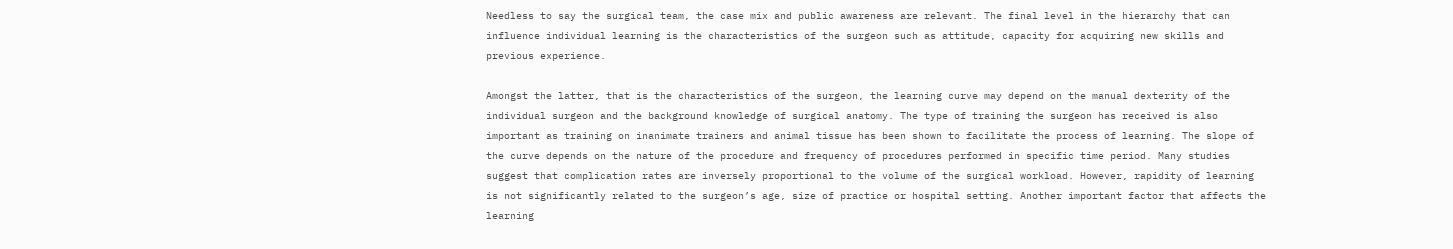Needless to say the surgical team, the case mix and public awareness are relevant. The final level in the hierarchy that can influence individual learning is the characteristics of the surgeon such as attitude, capacity for acquiring new skills and previous experience.

Amongst the latter, that is the characteristics of the surgeon, the learning curve may depend on the manual dexterity of the individual surgeon and the background knowledge of surgical anatomy. The type of training the surgeon has received is also important as training on inanimate trainers and animal tissue has been shown to facilitate the process of learning. The slope of the curve depends on the nature of the procedure and frequency of procedures performed in specific time period. Many studies suggest that complication rates are inversely proportional to the volume of the surgical workload. However, rapidity of learning is not significantly related to the surgeon’s age, size of practice or hospital setting. Another important factor that affects the learning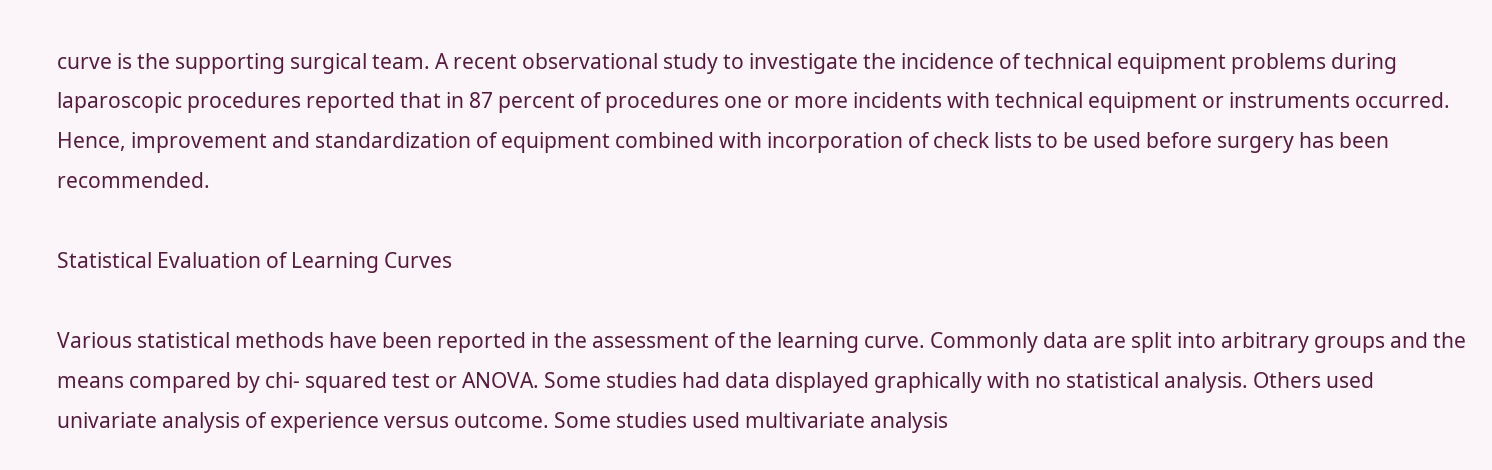curve is the supporting surgical team. A recent observational study to investigate the incidence of technical equipment problems during laparoscopic procedures reported that in 87 percent of procedures one or more incidents with technical equipment or instruments occurred. Hence, improvement and standardization of equipment combined with incorporation of check lists to be used before surgery has been recommended.

Statistical Evaluation of Learning Curves

Various statistical methods have been reported in the assessment of the learning curve. Commonly data are split into arbitrary groups and the means compared by chi- squared test or ANOVA. Some studies had data displayed graphically with no statistical analysis. Others used univariate analysis of experience versus outcome. Some studies used multivariate analysis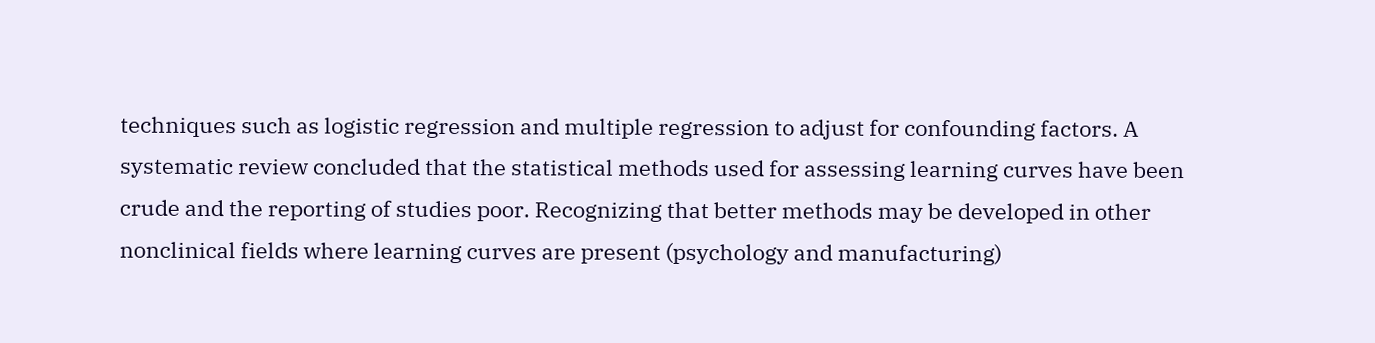techniques such as logistic regression and multiple regression to adjust for confounding factors. A systematic review concluded that the statistical methods used for assessing learning curves have been crude and the reporting of studies poor. Recognizing that better methods may be developed in other nonclinical fields where learning curves are present (psychology and manufacturing)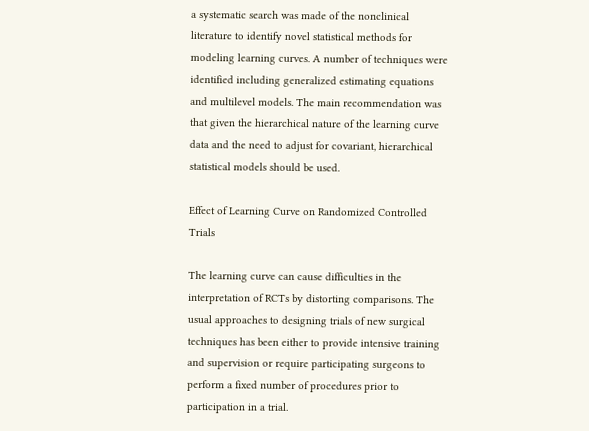a systematic search was made of the nonclinical literature to identify novel statistical methods for modeling learning curves. A number of techniques were identified including generalized estimating equations and multilevel models. The main recommendation was that given the hierarchical nature of the learning curve data and the need to adjust for covariant, hierarchical statistical models should be used.

Effect of Learning Curve on Randomized Controlled Trials

The learning curve can cause difficulties in the interpretation of RCTs by distorting comparisons. The usual approaches to designing trials of new surgical techniques has been either to provide intensive training and supervision or require participating surgeons to perform a fixed number of procedures prior to participation in a trial.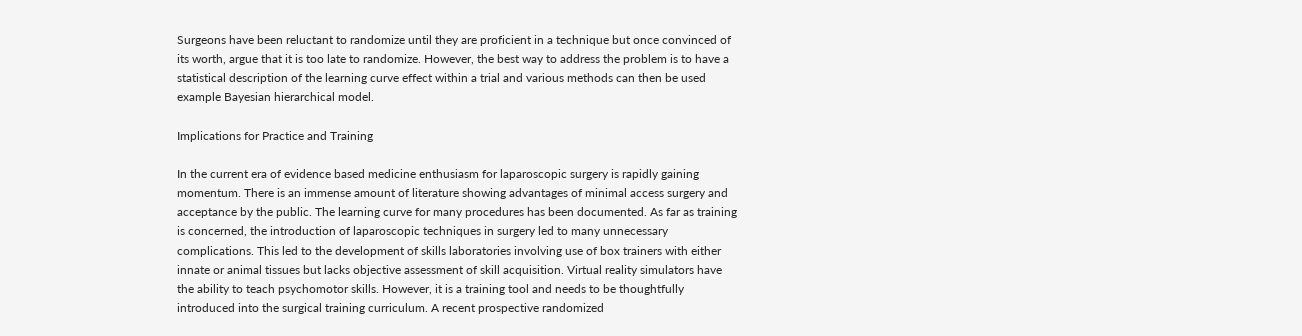Surgeons have been reluctant to randomize until they are proficient in a technique but once convinced of its worth, argue that it is too late to randomize. However, the best way to address the problem is to have a statistical description of the learning curve effect within a trial and various methods can then be used example Bayesian hierarchical model.

Implications for Practice and Training

In the current era of evidence based medicine enthusiasm for laparoscopic surgery is rapidly gaining momentum. There is an immense amount of literature showing advantages of minimal access surgery and acceptance by the public. The learning curve for many procedures has been documented. As far as training is concerned, the introduction of laparoscopic techniques in surgery led to many unnecessary complications. This led to the development of skills laboratories involving use of box trainers with either innate or animal tissues but lacks objective assessment of skill acquisition. Virtual reality simulators have the ability to teach psychomotor skills. However, it is a training tool and needs to be thoughtfully introduced into the surgical training curriculum. A recent prospective randomized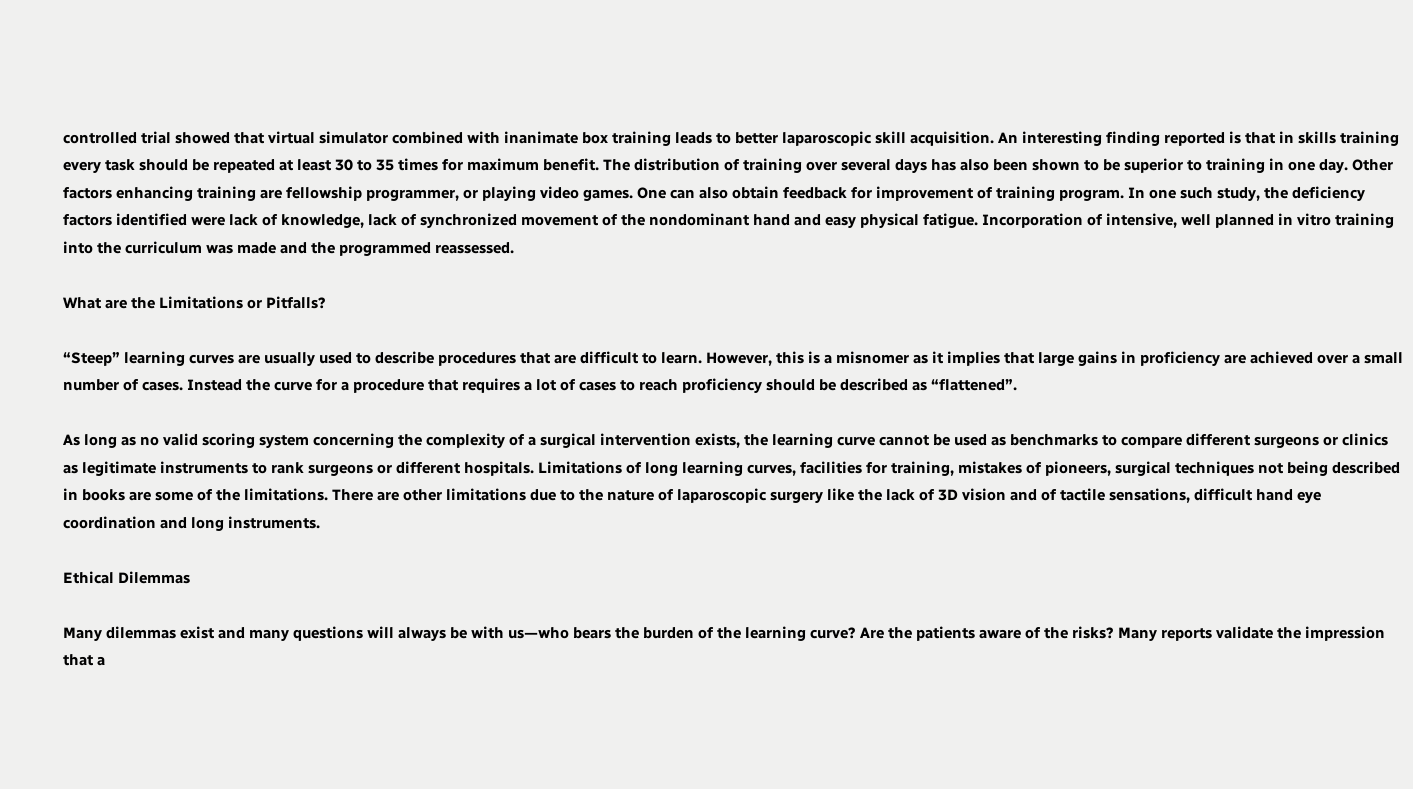controlled trial showed that virtual simulator combined with inanimate box training leads to better laparoscopic skill acquisition. An interesting finding reported is that in skills training every task should be repeated at least 30 to 35 times for maximum benefit. The distribution of training over several days has also been shown to be superior to training in one day. Other factors enhancing training are fellowship programmer, or playing video games. One can also obtain feedback for improvement of training program. In one such study, the deficiency factors identified were lack of knowledge, lack of synchronized movement of the nondominant hand and easy physical fatigue. Incorporation of intensive, well planned in vitro training into the curriculum was made and the programmed reassessed.

What are the Limitations or Pitfalls?

“Steep” learning curves are usually used to describe procedures that are difficult to learn. However, this is a misnomer as it implies that large gains in proficiency are achieved over a small number of cases. Instead the curve for a procedure that requires a lot of cases to reach proficiency should be described as “flattened”.

As long as no valid scoring system concerning the complexity of a surgical intervention exists, the learning curve cannot be used as benchmarks to compare different surgeons or clinics as legitimate instruments to rank surgeons or different hospitals. Limitations of long learning curves, facilities for training, mistakes of pioneers, surgical techniques not being described in books are some of the limitations. There are other limitations due to the nature of laparoscopic surgery like the lack of 3D vision and of tactile sensations, difficult hand eye coordination and long instruments.

Ethical Dilemmas

Many dilemmas exist and many questions will always be with us—who bears the burden of the learning curve? Are the patients aware of the risks? Many reports validate the impression that a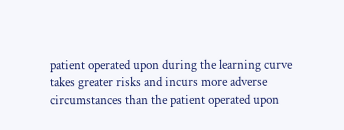patient operated upon during the learning curve takes greater risks and incurs more adverse circumstances than the patient operated upon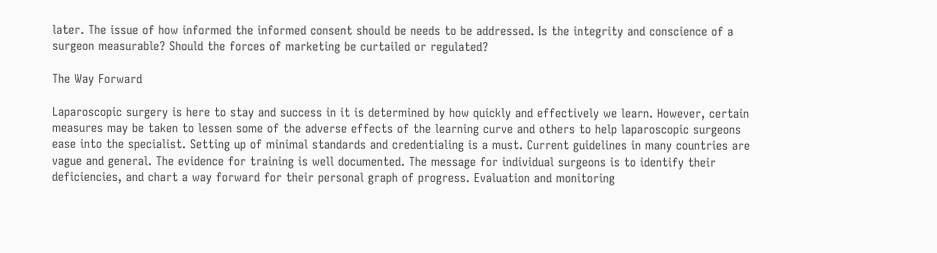later. The issue of how informed the informed consent should be needs to be addressed. Is the integrity and conscience of a surgeon measurable? Should the forces of marketing be curtailed or regulated?

The Way Forward

Laparoscopic surgery is here to stay and success in it is determined by how quickly and effectively we learn. However, certain measures may be taken to lessen some of the adverse effects of the learning curve and others to help laparoscopic surgeons ease into the specialist. Setting up of minimal standards and credentialing is a must. Current guidelines in many countries are vague and general. The evidence for training is well documented. The message for individual surgeons is to identify their deficiencies, and chart a way forward for their personal graph of progress. Evaluation and monitoring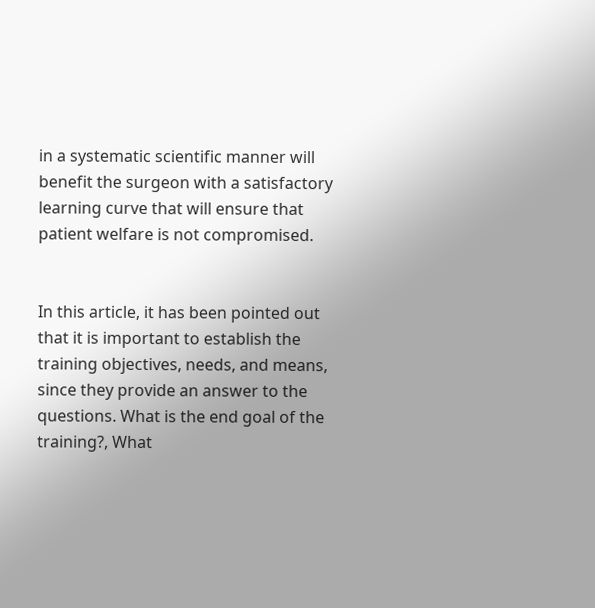in a systematic scientific manner will benefit the surgeon with a satisfactory learning curve that will ensure that patient welfare is not compromised.


In this article, it has been pointed out that it is important to establish the training objectives, needs, and means, since they provide an answer to the questions. What is the end goal of the training?, What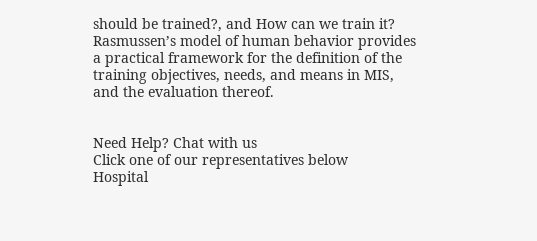should be trained?, and How can we train it? Rasmussen’s model of human behavior provides a practical framework for the definition of the training objectives, needs, and means in MIS, and the evaluation thereof.


Need Help? Chat with us
Click one of our representatives below
Hospital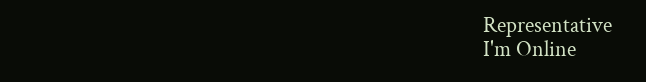Representative
I'm Online